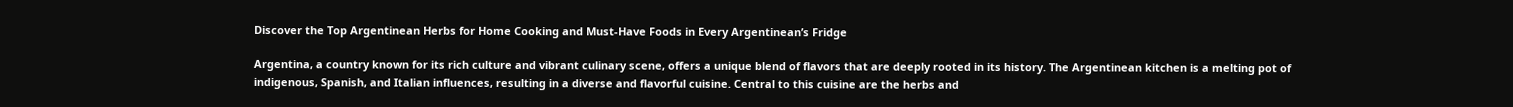Discover the Top Argentinean Herbs for Home Cooking and Must-Have Foods in Every Argentinean’s Fridge

Argentina, a country known for its rich culture and vibrant culinary scene, offers a unique blend of flavors that are deeply rooted in its history. The Argentinean kitchen is a melting pot of indigenous, Spanish, and Italian influences, resulting in a diverse and flavorful cuisine. Central to this cuisine are the herbs and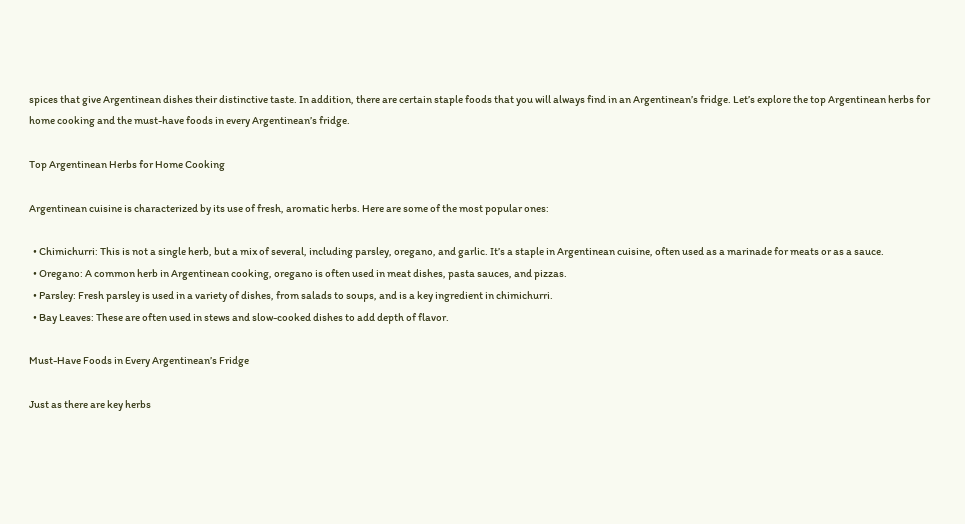spices that give Argentinean dishes their distinctive taste. In addition, there are certain staple foods that you will always find in an Argentinean’s fridge. Let’s explore the top Argentinean herbs for home cooking and the must-have foods in every Argentinean’s fridge.

Top Argentinean Herbs for Home Cooking

Argentinean cuisine is characterized by its use of fresh, aromatic herbs. Here are some of the most popular ones:

  • Chimichurri: This is not a single herb, but a mix of several, including parsley, oregano, and garlic. It’s a staple in Argentinean cuisine, often used as a marinade for meats or as a sauce.
  • Oregano: A common herb in Argentinean cooking, oregano is often used in meat dishes, pasta sauces, and pizzas.
  • Parsley: Fresh parsley is used in a variety of dishes, from salads to soups, and is a key ingredient in chimichurri.
  • Bay Leaves: These are often used in stews and slow-cooked dishes to add depth of flavor.

Must-Have Foods in Every Argentinean’s Fridge

Just as there are key herbs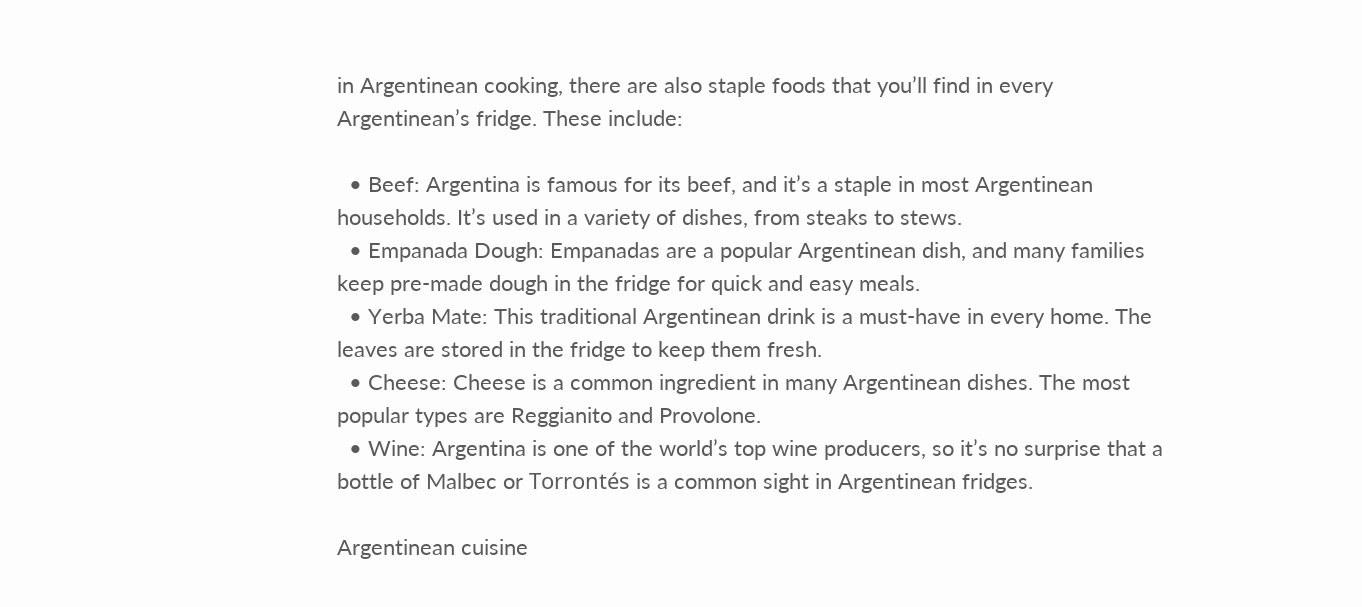in Argentinean cooking, there are also staple foods that you’ll find in every Argentinean’s fridge. These include:

  • Beef: Argentina is famous for its beef, and it’s a staple in most Argentinean households. It’s used in a variety of dishes, from steaks to stews.
  • Empanada Dough: Empanadas are a popular Argentinean dish, and many families keep pre-made dough in the fridge for quick and easy meals.
  • Yerba Mate: This traditional Argentinean drink is a must-have in every home. The leaves are stored in the fridge to keep them fresh.
  • Cheese: Cheese is a common ingredient in many Argentinean dishes. The most popular types are Reggianito and Provolone.
  • Wine: Argentina is one of the world’s top wine producers, so it’s no surprise that a bottle of Malbec or Torrontés is a common sight in Argentinean fridges.

Argentinean cuisine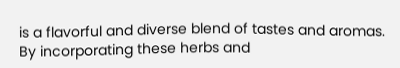is a flavorful and diverse blend of tastes and aromas. By incorporating these herbs and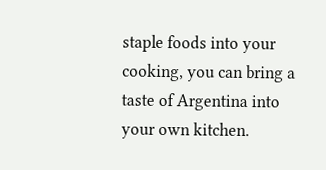staple foods into your cooking, you can bring a taste of Argentina into your own kitchen.